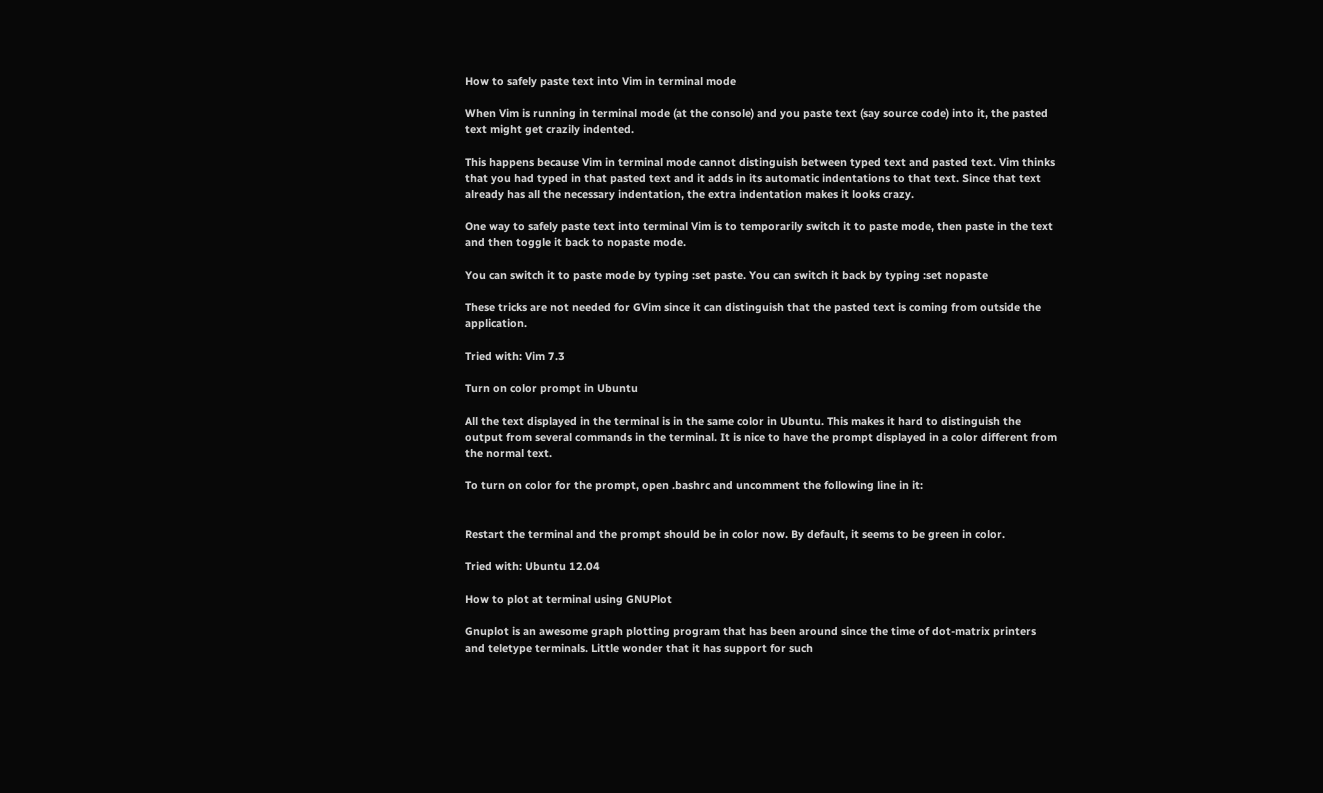How to safely paste text into Vim in terminal mode

When Vim is running in terminal mode (at the console) and you paste text (say source code) into it, the pasted text might get crazily indented.

This happens because Vim in terminal mode cannot distinguish between typed text and pasted text. Vim thinks that you had typed in that pasted text and it adds in its automatic indentations to that text. Since that text already has all the necessary indentation, the extra indentation makes it looks crazy.

One way to safely paste text into terminal Vim is to temporarily switch it to paste mode, then paste in the text and then toggle it back to nopaste mode.

You can switch it to paste mode by typing :set paste. You can switch it back by typing :set nopaste

These tricks are not needed for GVim since it can distinguish that the pasted text is coming from outside the application.

Tried with: Vim 7.3

Turn on color prompt in Ubuntu

All the text displayed in the terminal is in the same color in Ubuntu. This makes it hard to distinguish the output from several commands in the terminal. It is nice to have the prompt displayed in a color different from the normal text.

To turn on color for the prompt, open .bashrc and uncomment the following line in it:


Restart the terminal and the prompt should be in color now. By default, it seems to be green in color.

Tried with: Ubuntu 12.04

How to plot at terminal using GNUPlot

Gnuplot is an awesome graph plotting program that has been around since the time of dot-matrix printers and teletype terminals. Little wonder that it has support for such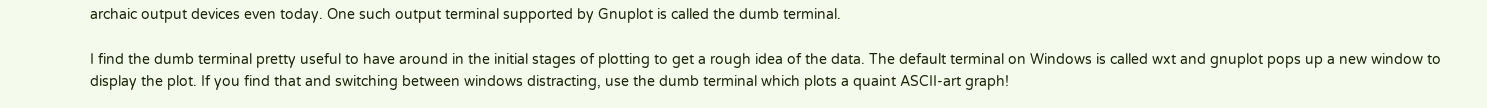archaic output devices even today. One such output terminal supported by Gnuplot is called the dumb terminal.

I find the dumb terminal pretty useful to have around in the initial stages of plotting to get a rough idea of the data. The default terminal on Windows is called wxt and gnuplot pops up a new window to display the plot. If you find that and switching between windows distracting, use the dumb terminal which plots a quaint ASCII-art graph!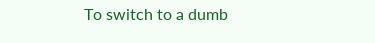To switch to a dumb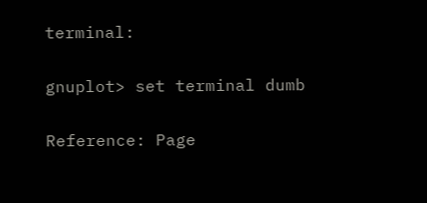terminal:

gnuplot> set terminal dumb

Reference: Page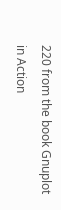220 from the book Gnuplot in Action